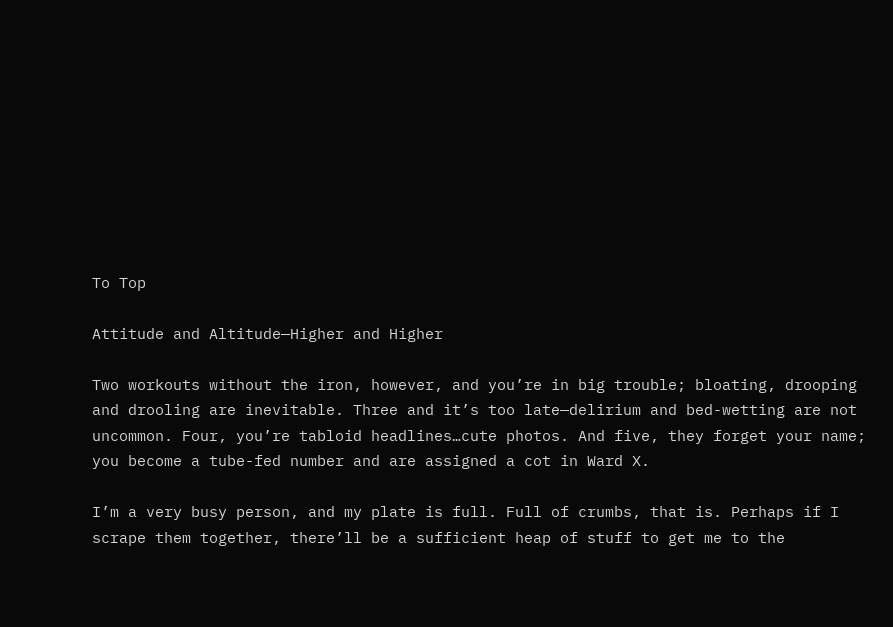To Top

Attitude and Altitude—Higher and Higher

Two workouts without the iron, however, and you’re in big trouble; bloating, drooping and drooling are inevitable. Three and it’s too late—delirium and bed-wetting are not uncommon. Four, you’re tabloid headlines…cute photos. And five, they forget your name; you become a tube-fed number and are assigned a cot in Ward X.

I’m a very busy person, and my plate is full. Full of crumbs, that is. Perhaps if I scrape them together, there’ll be a sufficient heap of stuff to get me to the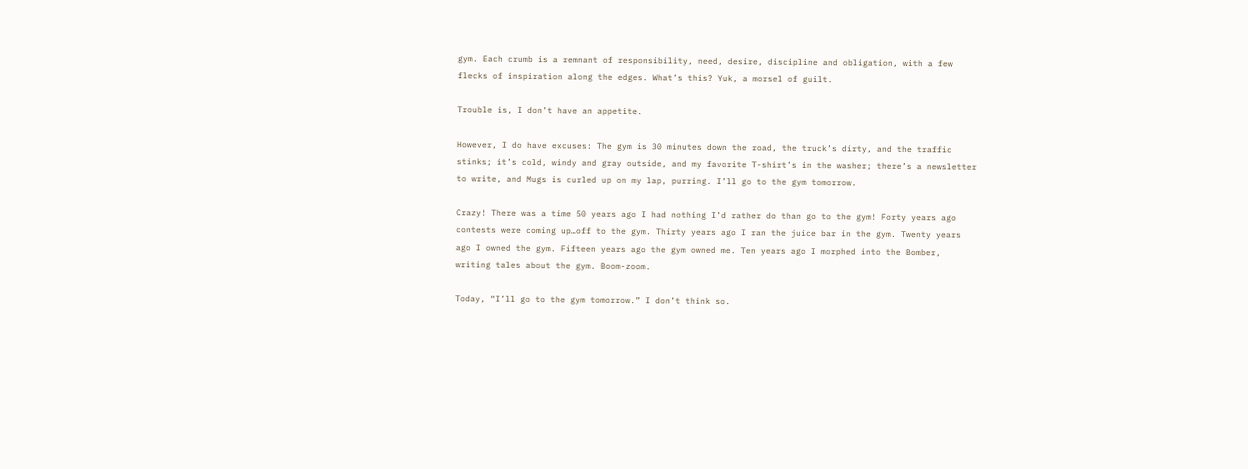gym. Each crumb is a remnant of responsibility, need, desire, discipline and obligation, with a few flecks of inspiration along the edges. What’s this? Yuk, a morsel of guilt.

Trouble is, I don’t have an appetite.

However, I do have excuses: The gym is 30 minutes down the road, the truck’s dirty, and the traffic stinks; it’s cold, windy and gray outside, and my favorite T-shirt’s in the washer; there’s a newsletter to write, and Mugs is curled up on my lap, purring. I’ll go to the gym tomorrow.

Crazy! There was a time 50 years ago I had nothing I’d rather do than go to the gym! Forty years ago contests were coming up…off to the gym. Thirty years ago I ran the juice bar in the gym. Twenty years ago I owned the gym. Fifteen years ago the gym owned me. Ten years ago I morphed into the Bomber, writing tales about the gym. Boom-zoom.

Today, “I’ll go to the gym tomorrow.” I don’t think so.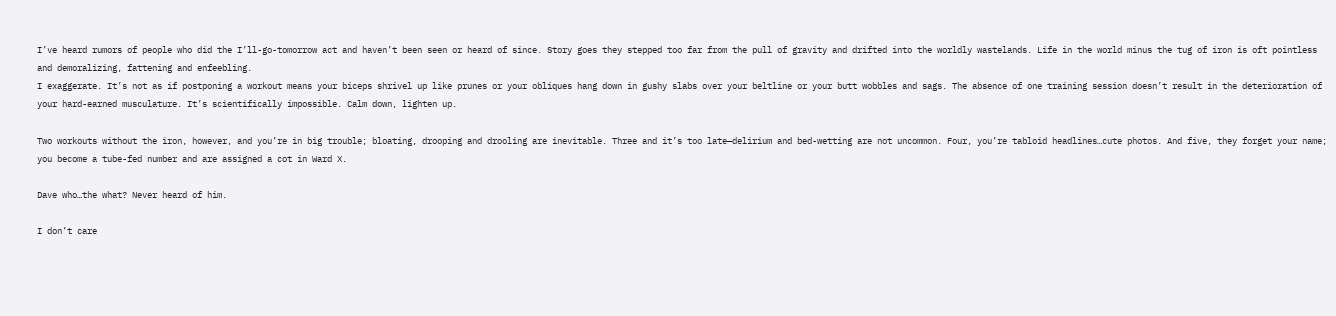I’ve heard rumors of people who did the I’ll-go-tomorrow act and haven’t been seen or heard of since. Story goes they stepped too far from the pull of gravity and drifted into the worldly wastelands. Life in the world minus the tug of iron is oft pointless and demoralizing, fattening and enfeebling.
I exaggerate. It’s not as if postponing a workout means your biceps shrivel up like prunes or your obliques hang down in gushy slabs over your beltline or your butt wobbles and sags. The absence of one training session doesn’t result in the deterioration of your hard-earned musculature. It’s scientifically impossible. Calm down, lighten up.

Two workouts without the iron, however, and you’re in big trouble; bloating, drooping and drooling are inevitable. Three and it’s too late—delirium and bed-wetting are not uncommon. Four, you’re tabloid headlines…cute photos. And five, they forget your name; you become a tube-fed number and are assigned a cot in Ward X.

Dave who…the what? Never heard of him.

I don’t care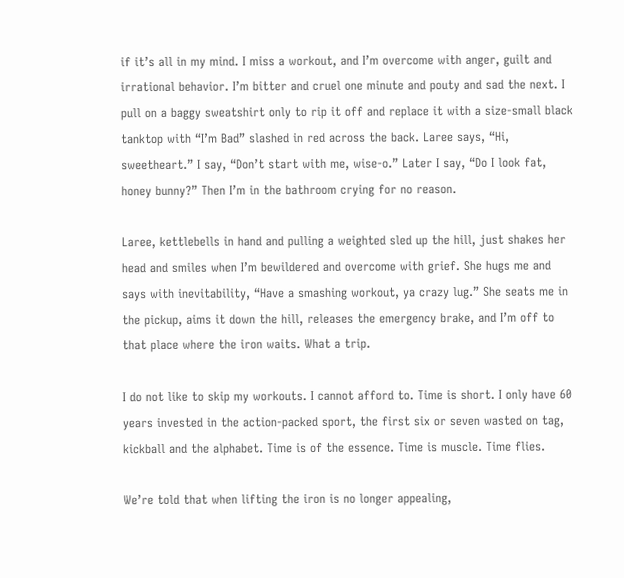if it’s all in my mind. I miss a workout, and I’m overcome with anger, guilt and irrational behavior. I’m bitter and cruel one minute and pouty and sad the next. I pull on a baggy sweatshirt only to rip it off and replace it with a size-small black tanktop with “I’m Bad” slashed in red across the back. Laree says, “Hi, sweetheart.” I say, “Don’t start with me, wise-o.” Later I say, “Do I look fat, honey bunny?” Then I’m in the bathroom crying for no reason.

Laree, kettlebells in hand and pulling a weighted sled up the hill, just shakes her head and smiles when I’m bewildered and overcome with grief. She hugs me and says with inevitability, “Have a smashing workout, ya crazy lug.” She seats me in the pickup, aims it down the hill, releases the emergency brake, and I’m off to that place where the iron waits. What a trip.

I do not like to skip my workouts. I cannot afford to. Time is short. I only have 60 years invested in the action-packed sport, the first six or seven wasted on tag, kickball and the alphabet. Time is of the essence. Time is muscle. Time flies.

We’re told that when lifting the iron is no longer appealing,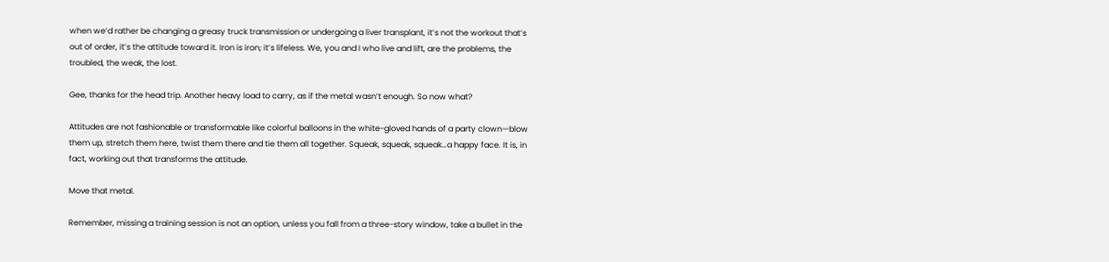when we’d rather be changing a greasy truck transmission or undergoing a liver transplant, it’s not the workout that’s out of order, it’s the attitude toward it. Iron is iron; it’s lifeless. We, you and I who live and lift, are the problems, the troubled, the weak, the lost.

Gee, thanks for the head trip. Another heavy load to carry, as if the metal wasn’t enough. So now what?

Attitudes are not fashionable or transformable like colorful balloons in the white-gloved hands of a party clown—blow them up, stretch them here, twist them there and tie them all together. Squeak, squeak, squeak…a happy face. It is, in fact, working out that transforms the attitude.

Move that metal.

Remember, missing a training session is not an option, unless you fall from a three-story window, take a bullet in the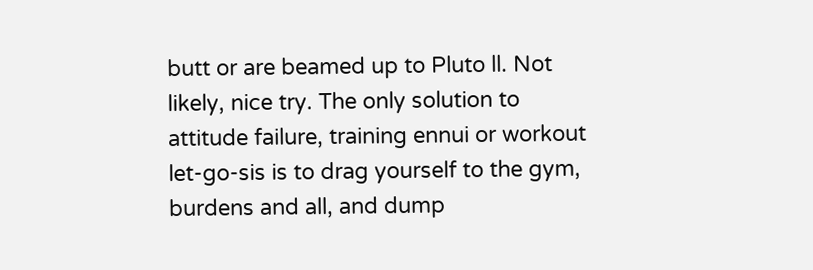butt or are beamed up to Pluto ll. Not likely, nice try. The only solution to attitude failure, training ennui or workout let-go-sis is to drag yourself to the gym, burdens and all, and dump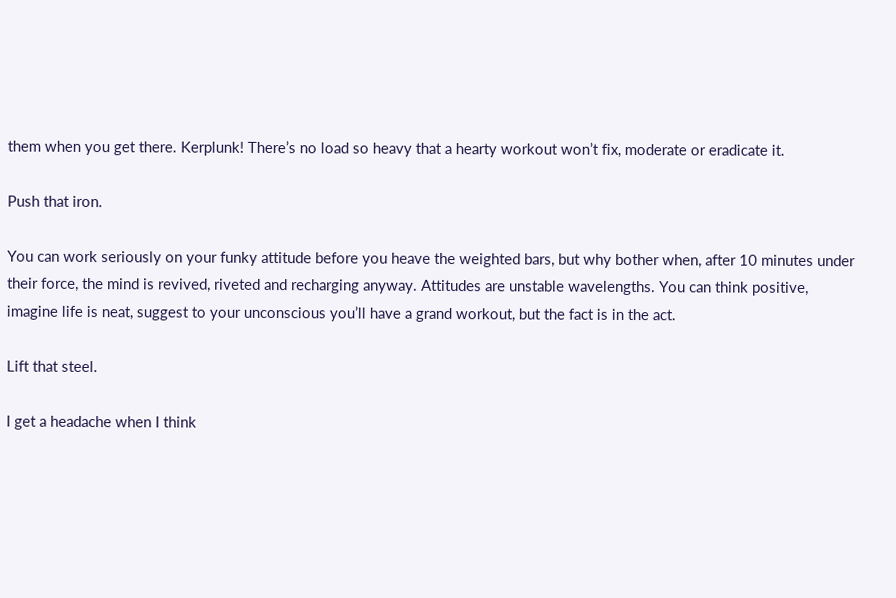them when you get there. Kerplunk! There’s no load so heavy that a hearty workout won’t fix, moderate or eradicate it.

Push that iron.

You can work seriously on your funky attitude before you heave the weighted bars, but why bother when, after 10 minutes under their force, the mind is revived, riveted and recharging anyway. Attitudes are unstable wavelengths. You can think positive, imagine life is neat, suggest to your unconscious you’ll have a grand workout, but the fact is in the act.

Lift that steel.

I get a headache when I think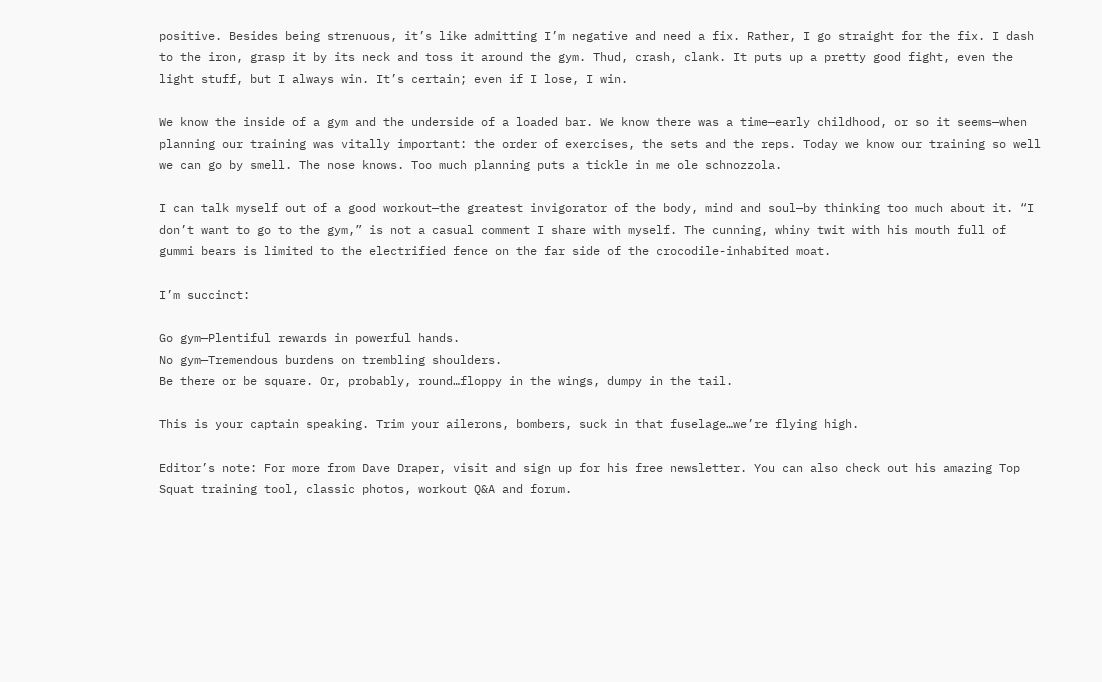positive. Besides being strenuous, it’s like admitting I’m negative and need a fix. Rather, I go straight for the fix. I dash to the iron, grasp it by its neck and toss it around the gym. Thud, crash, clank. It puts up a pretty good fight, even the light stuff, but I always win. It’s certain; even if I lose, I win.

We know the inside of a gym and the underside of a loaded bar. We know there was a time—early childhood, or so it seems—when planning our training was vitally important: the order of exercises, the sets and the reps. Today we know our training so well we can go by smell. The nose knows. Too much planning puts a tickle in me ole schnozzola.

I can talk myself out of a good workout—the greatest invigorator of the body, mind and soul—by thinking too much about it. “I don’t want to go to the gym,” is not a casual comment I share with myself. The cunning, whiny twit with his mouth full of gummi bears is limited to the electrified fence on the far side of the crocodile-inhabited moat.

I’m succinct:

Go gym—Plentiful rewards in powerful hands.
No gym—Tremendous burdens on trembling shoulders.
Be there or be square. Or, probably, round…floppy in the wings, dumpy in the tail.

This is your captain speaking. Trim your ailerons, bombers, suck in that fuselage…we’re flying high.

Editor’s note: For more from Dave Draper, visit and sign up for his free newsletter. You can also check out his amazing Top Squat training tool, classic photos, workout Q&A and forum.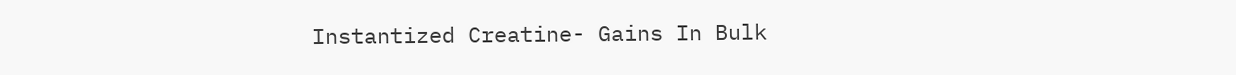Instantized Creatine- Gains In Bulk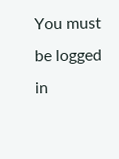You must be logged in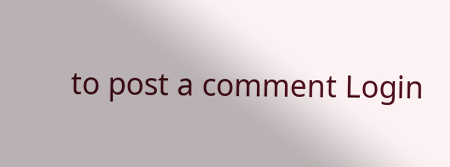to post a comment Login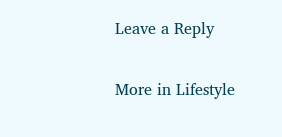Leave a Reply

More in Lifestyle